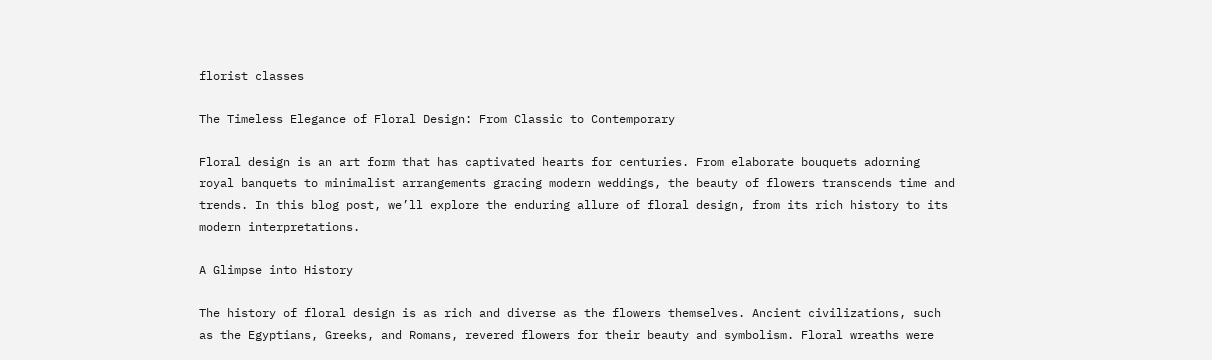florist classes

The Timeless Elegance of Floral Design: From Classic to Contemporary

Floral design is an art form that has captivated hearts for centuries. From elaborate bouquets adorning royal banquets to minimalist arrangements gracing modern weddings, the beauty of flowers transcends time and trends. In this blog post, we’ll explore the enduring allure of floral design, from its rich history to its modern interpretations.

A Glimpse into History

The history of floral design is as rich and diverse as the flowers themselves. Ancient civilizations, such as the Egyptians, Greeks, and Romans, revered flowers for their beauty and symbolism. Floral wreaths were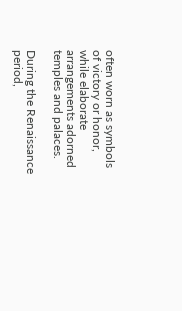often worn as symbols of victory or honor, while elaborate arrangements adorned temples and palaces.

During the Renaissance period,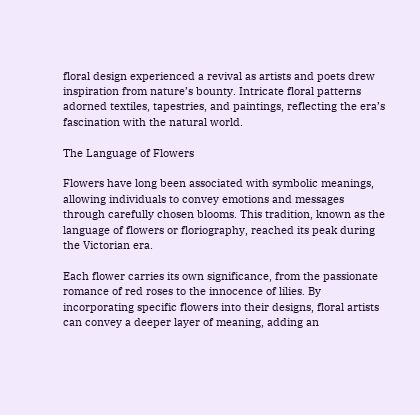floral design experienced a revival as artists and poets drew inspiration from nature’s bounty. Intricate floral patterns adorned textiles, tapestries, and paintings, reflecting the era’s fascination with the natural world.

The Language of Flowers

Flowers have long been associated with symbolic meanings, allowing individuals to convey emotions and messages through carefully chosen blooms. This tradition, known as the language of flowers or floriography, reached its peak during the Victorian era.

Each flower carries its own significance, from the passionate romance of red roses to the innocence of lilies. By incorporating specific flowers into their designs, floral artists can convey a deeper layer of meaning, adding an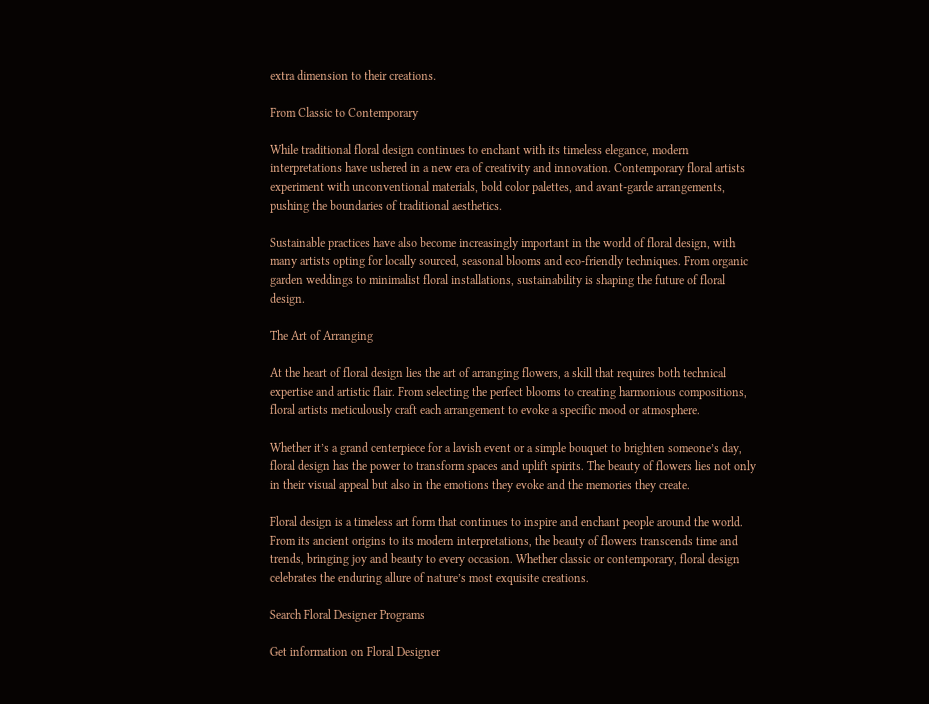extra dimension to their creations.

From Classic to Contemporary

While traditional floral design continues to enchant with its timeless elegance, modern interpretations have ushered in a new era of creativity and innovation. Contemporary floral artists experiment with unconventional materials, bold color palettes, and avant-garde arrangements, pushing the boundaries of traditional aesthetics.

Sustainable practices have also become increasingly important in the world of floral design, with many artists opting for locally sourced, seasonal blooms and eco-friendly techniques. From organic garden weddings to minimalist floral installations, sustainability is shaping the future of floral design.

The Art of Arranging

At the heart of floral design lies the art of arranging flowers, a skill that requires both technical expertise and artistic flair. From selecting the perfect blooms to creating harmonious compositions, floral artists meticulously craft each arrangement to evoke a specific mood or atmosphere.

Whether it’s a grand centerpiece for a lavish event or a simple bouquet to brighten someone’s day, floral design has the power to transform spaces and uplift spirits. The beauty of flowers lies not only in their visual appeal but also in the emotions they evoke and the memories they create.

Floral design is a timeless art form that continues to inspire and enchant people around the world. From its ancient origins to its modern interpretations, the beauty of flowers transcends time and trends, bringing joy and beauty to every occasion. Whether classic or contemporary, floral design celebrates the enduring allure of nature’s most exquisite creations.

Search Floral Designer Programs

Get information on Floral Designer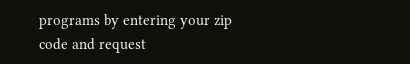programs by entering your zip code and request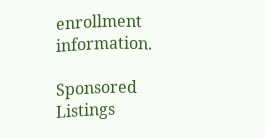enrollment information.

Sponsored Listings